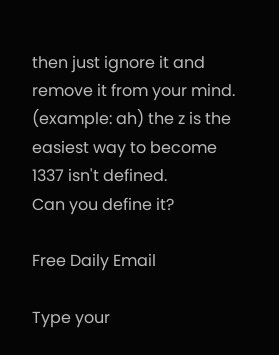then just ignore it and remove it from your mind. (example: ah) the z is the easiest way to become 1337 isn't defined.
Can you define it?

Free Daily Email

Type your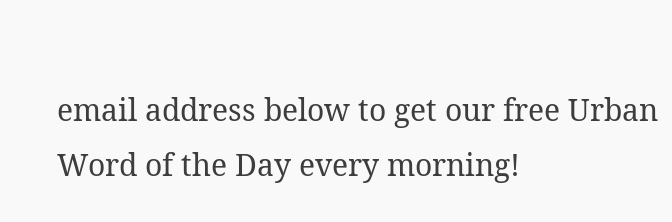email address below to get our free Urban Word of the Day every morning!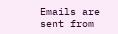Emails are sent from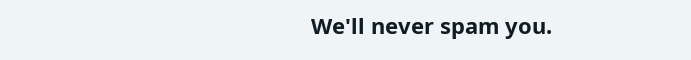We'll never spam you.